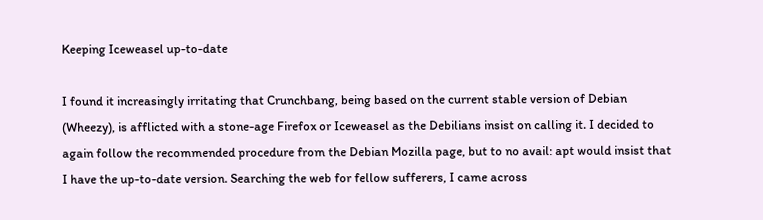Keeping Iceweasel up-to-date

I found it increasingly irritating that Crunchbang, being based on the current stable version of Debian (Wheezy), is afflicted with a stone-age Firefox or Iceweasel as the Debilians insist on calling it. I decided to again follow the recommended procedure from the Debian Mozilla page, but to no avail: apt would insist that I have the up-to-date version. Searching the web for fellow sufferers, I came across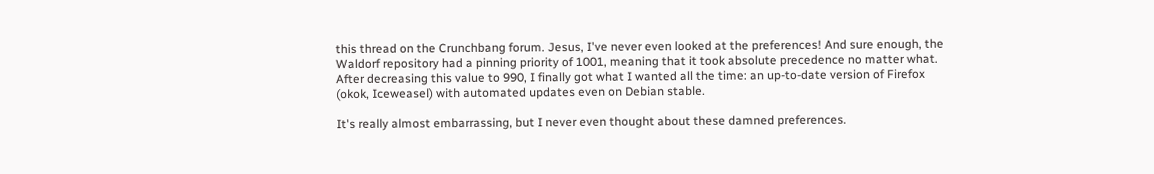this thread on the Crunchbang forum. Jesus, I've never even looked at the preferences! And sure enough, the Waldorf repository had a pinning priority of 1001, meaning that it took absolute precedence no matter what. After decreasing this value to 990, I finally got what I wanted all the time: an up-to-date version of Firefox (okok, Iceweasel) with automated updates even on Debian stable.

It's really almost embarrassing, but I never even thought about these damned preferences.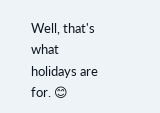Well, that's what holidays are for. 😊